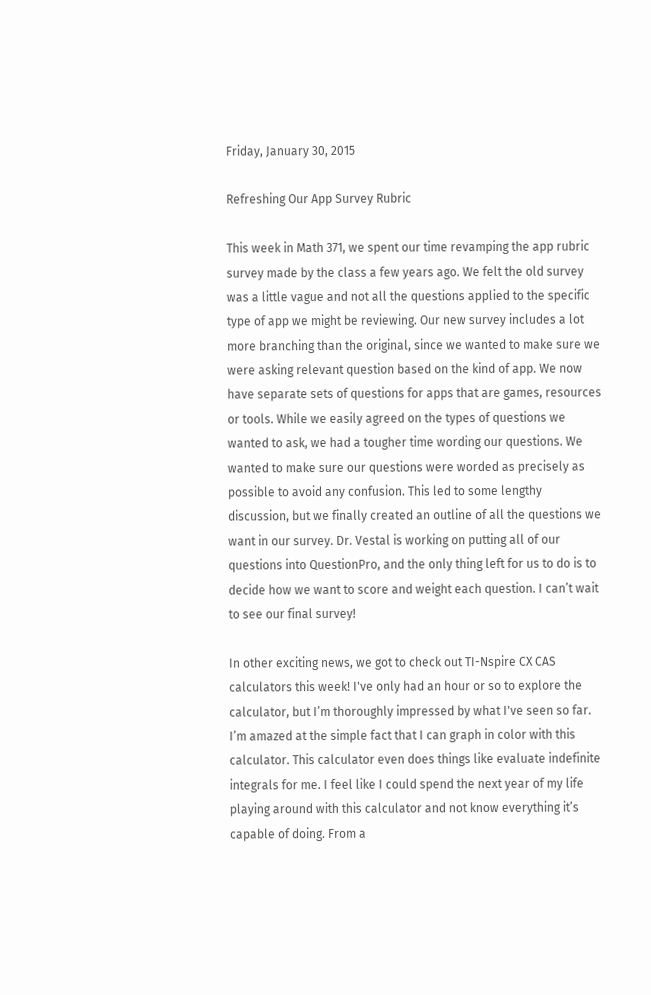Friday, January 30, 2015

Refreshing Our App Survey Rubric

This week in Math 371, we spent our time revamping the app rubric survey made by the class a few years ago. We felt the old survey was a little vague and not all the questions applied to the specific type of app we might be reviewing. Our new survey includes a lot more branching than the original, since we wanted to make sure we were asking relevant question based on the kind of app. We now have separate sets of questions for apps that are games, resources or tools. While we easily agreed on the types of questions we wanted to ask, we had a tougher time wording our questions. We wanted to make sure our questions were worded as precisely as possible to avoid any confusion. This led to some lengthy discussion, but we finally created an outline of all the questions we want in our survey. Dr. Vestal is working on putting all of our questions into QuestionPro, and the only thing left for us to do is to decide how we want to score and weight each question. I can’t wait to see our final survey!

In other exciting news, we got to check out TI-Nspire CX CAS calculators this week! I've only had an hour or so to explore the calculator, but I’m thoroughly impressed by what I've seen so far. I’m amazed at the simple fact that I can graph in color with this calculator. This calculator even does things like evaluate indefinite integrals for me. I feel like I could spend the next year of my life playing around with this calculator and not know everything it’s capable of doing. From a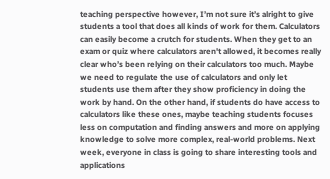teaching perspective however, I’m not sure it’s alright to give students a tool that does all kinds of work for them. Calculators can easily become a crutch for students. When they get to an exam or quiz where calculators aren't allowed, it becomes really clear who’s been relying on their calculators too much. Maybe we need to regulate the use of calculators and only let students use them after they show proficiency in doing the work by hand. On the other hand, if students do have access to calculators like these ones, maybe teaching students focuses less on computation and finding answers and more on applying knowledge to solve more complex, real-world problems. Next week, everyone in class is going to share interesting tools and applications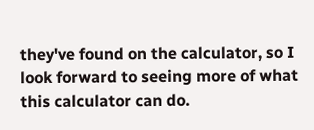they've found on the calculator, so I look forward to seeing more of what this calculator can do.